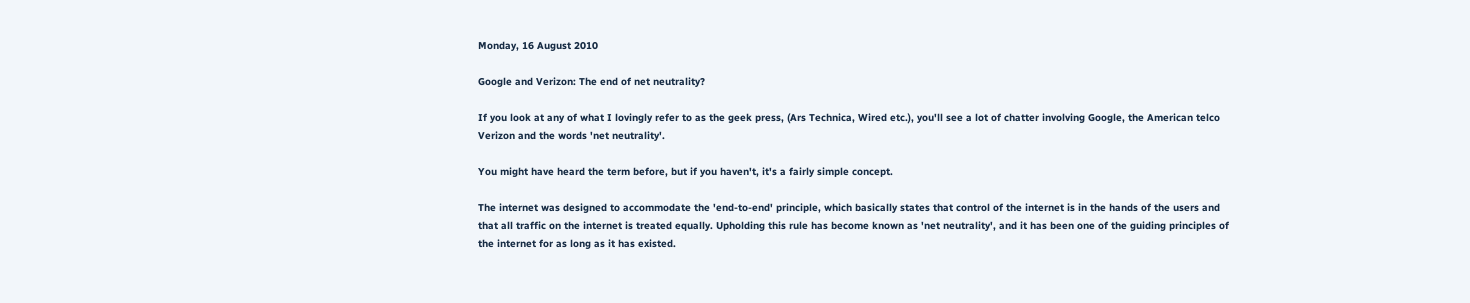Monday, 16 August 2010

Google and Verizon: The end of net neutrality?

If you look at any of what I lovingly refer to as the geek press, (Ars Technica, Wired etc.), you'll see a lot of chatter involving Google, the American telco Verizon and the words 'net neutrality'.

You might have heard the term before, but if you haven't, it's a fairly simple concept.

The internet was designed to accommodate the 'end-to-end' principle, which basically states that control of the internet is in the hands of the users and that all traffic on the internet is treated equally. Upholding this rule has become known as 'net neutrality', and it has been one of the guiding principles of the internet for as long as it has existed.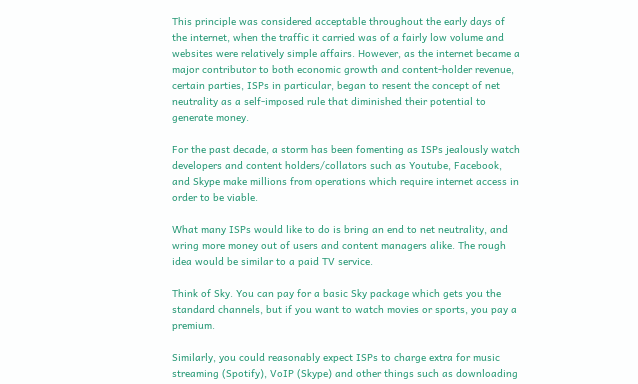This principle was considered acceptable throughout the early days of the internet, when the traffic it carried was of a fairly low volume and websites were relatively simple affairs. However, as the internet became a major contributor to both economic growth and content-holder revenue, certain parties, ISPs in particular, began to resent the concept of net neutrality as a self-imposed rule that diminished their potential to generate money.

For the past decade, a storm has been fomenting as ISPs jealously watch developers and content holders/collators such as Youtube, Facebook, and Skype make millions from operations which require internet access in order to be viable.

What many ISPs would like to do is bring an end to net neutrality, and wring more money out of users and content managers alike. The rough idea would be similar to a paid TV service.

Think of Sky. You can pay for a basic Sky package which gets you the standard channels, but if you want to watch movies or sports, you pay a premium.

Similarly, you could reasonably expect ISPs to charge extra for music streaming (Spotify), VoIP (Skype) and other things such as downloading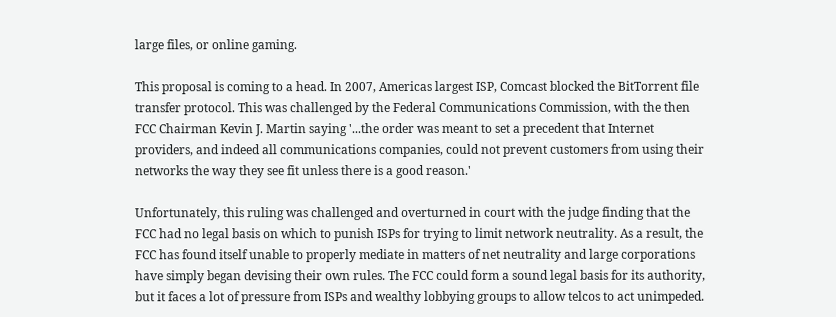large files, or online gaming.

This proposal is coming to a head. In 2007, Americas largest ISP, Comcast blocked the BitTorrent file transfer protocol. This was challenged by the Federal Communications Commission, with the then FCC Chairman Kevin J. Martin saying '...the order was meant to set a precedent that Internet providers, and indeed all communications companies, could not prevent customers from using their networks the way they see fit unless there is a good reason.'

Unfortunately, this ruling was challenged and overturned in court with the judge finding that the FCC had no legal basis on which to punish ISPs for trying to limit network neutrality. As a result, the FCC has found itself unable to properly mediate in matters of net neutrality and large corporations have simply began devising their own rules. The FCC could form a sound legal basis for its authority, but it faces a lot of pressure from ISPs and wealthy lobbying groups to allow telcos to act unimpeded.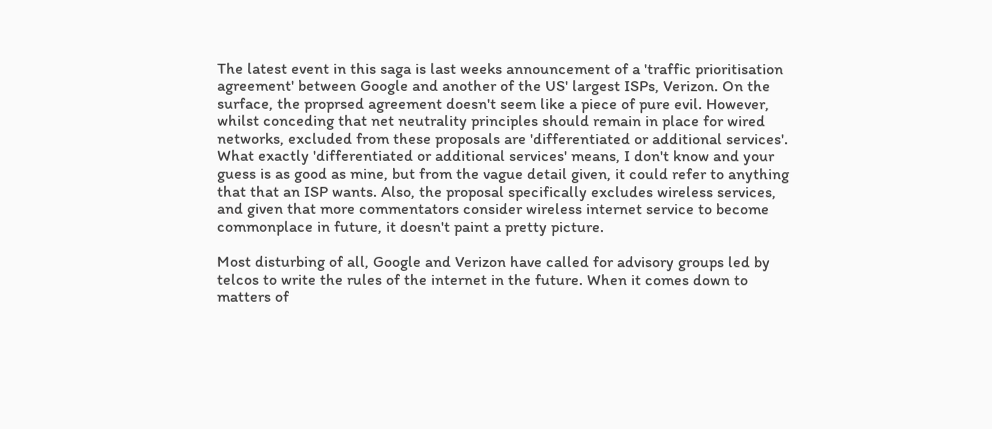The latest event in this saga is last weeks announcement of a 'traffic prioritisation agreement' between Google and another of the US' largest ISPs, Verizon. On the surface, the proprsed agreement doesn't seem like a piece of pure evil. However, whilst conceding that net neutrality principles should remain in place for wired networks, excluded from these proposals are 'differentiated or additional services'. What exactly 'differentiated or additional services' means, I don't know and your guess is as good as mine, but from the vague detail given, it could refer to anything that that an ISP wants. Also, the proposal specifically excludes wireless services, and given that more commentators consider wireless internet service to become commonplace in future, it doesn't paint a pretty picture.

Most disturbing of all, Google and Verizon have called for advisory groups led by telcos to write the rules of the internet in the future. When it comes down to matters of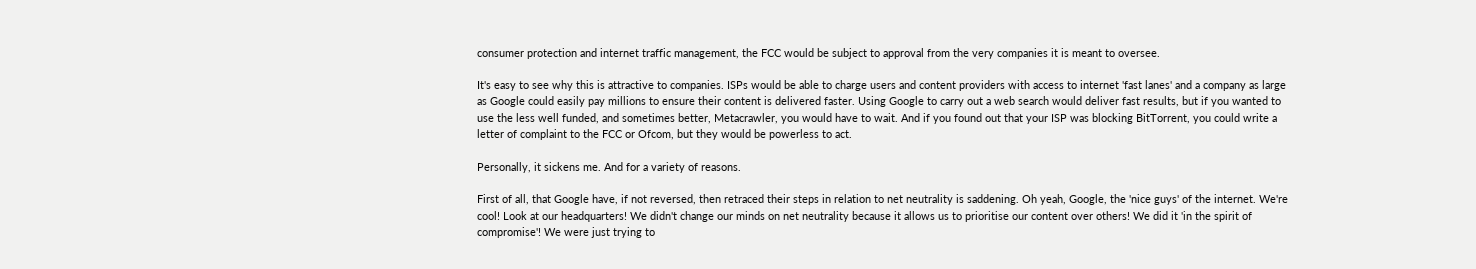consumer protection and internet traffic management, the FCC would be subject to approval from the very companies it is meant to oversee.

It's easy to see why this is attractive to companies. ISPs would be able to charge users and content providers with access to internet 'fast lanes' and a company as large as Google could easily pay millions to ensure their content is delivered faster. Using Google to carry out a web search would deliver fast results, but if you wanted to use the less well funded, and sometimes better, Metacrawler, you would have to wait. And if you found out that your ISP was blocking BitTorrent, you could write a letter of complaint to the FCC or Ofcom, but they would be powerless to act.

Personally, it sickens me. And for a variety of reasons.

First of all, that Google have, if not reversed, then retraced their steps in relation to net neutrality is saddening. Oh yeah, Google, the 'nice guys' of the internet. We're cool! Look at our headquarters! We didn't change our minds on net neutrality because it allows us to prioritise our content over others! We did it 'in the spirit of compromise'! We were just trying to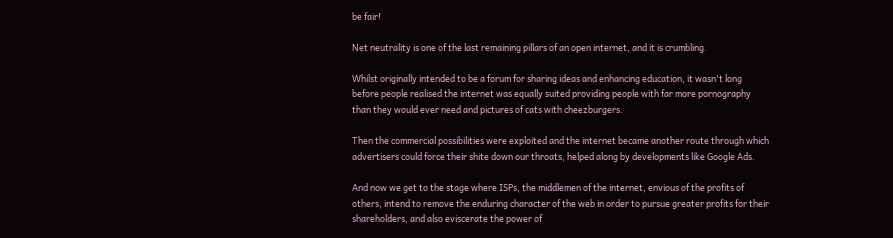be fair!

Net neutrality is one of the last remaining pillars of an open internet, and it is crumbling.

Whilst originally intended to be a forum for sharing ideas and enhancing education, it wasn't long before people realised the internet was equally suited providing people with far more pornography than they would ever need and pictures of cats with cheezburgers.

Then the commercial possibilities were exploited and the internet became another route through which advertisers could force their shite down our throats, helped along by developments like Google Ads.

And now we get to the stage where ISPs, the middlemen of the internet, envious of the profits of others, intend to remove the enduring character of the web in order to pursue greater profits for their shareholders, and also eviscerate the power of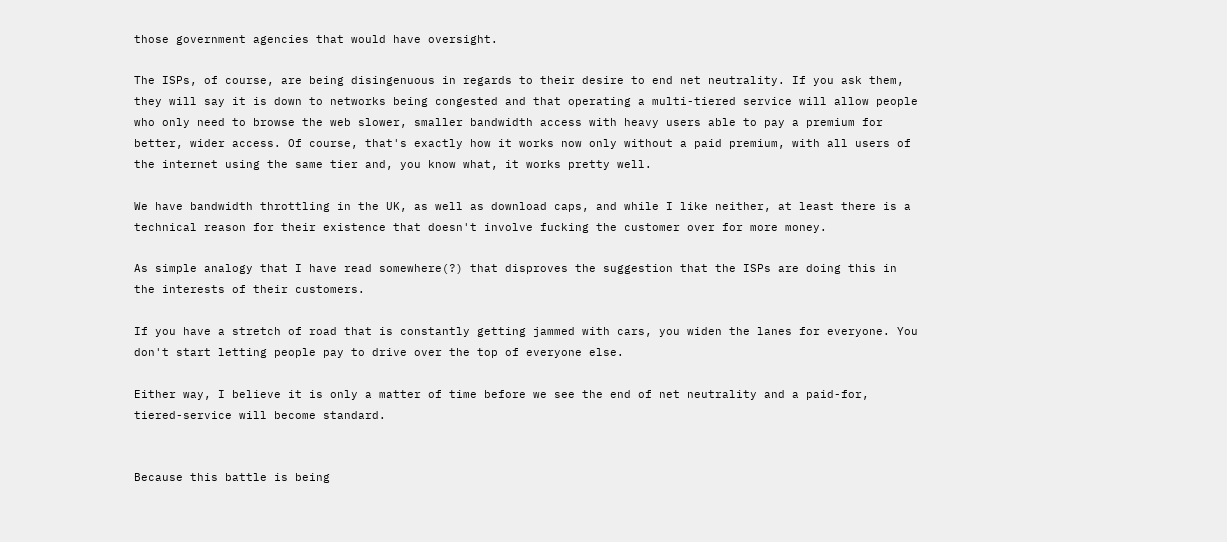those government agencies that would have oversight.

The ISPs, of course, are being disingenuous in regards to their desire to end net neutrality. If you ask them, they will say it is down to networks being congested and that operating a multi-tiered service will allow people who only need to browse the web slower, smaller bandwidth access with heavy users able to pay a premium for better, wider access. Of course, that's exactly how it works now only without a paid premium, with all users of the internet using the same tier and, you know what, it works pretty well.

We have bandwidth throttling in the UK, as well as download caps, and while I like neither, at least there is a technical reason for their existence that doesn't involve fucking the customer over for more money.

As simple analogy that I have read somewhere(?) that disproves the suggestion that the ISPs are doing this in the interests of their customers.

If you have a stretch of road that is constantly getting jammed with cars, you widen the lanes for everyone. You don't start letting people pay to drive over the top of everyone else.

Either way, I believe it is only a matter of time before we see the end of net neutrality and a paid-for, tiered-service will become standard.


Because this battle is being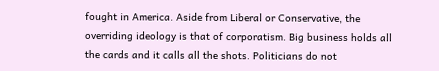fought in America. Aside from Liberal or Conservative, the overriding ideology is that of corporatism. Big business holds all the cards and it calls all the shots. Politicians do not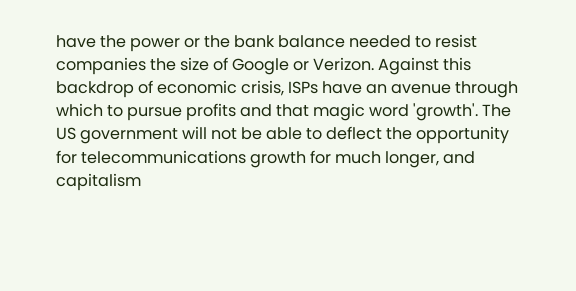have the power or the bank balance needed to resist companies the size of Google or Verizon. Against this backdrop of economic crisis, ISPs have an avenue through which to pursue profits and that magic word 'growth'. The US government will not be able to deflect the opportunity for telecommunications growth for much longer, and capitalism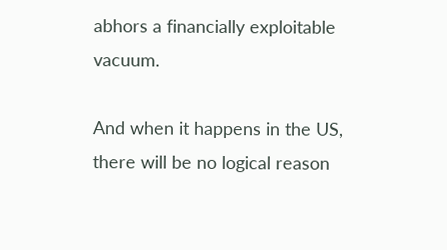abhors a financially exploitable vacuum.

And when it happens in the US, there will be no logical reason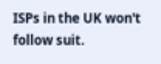ISPs in the UK won't follow suit.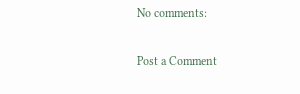No comments:

Post a Comment